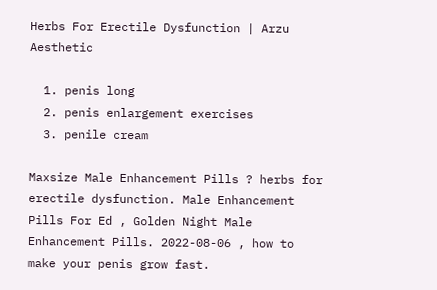Herbs For Erectile Dysfunction | Arzu Aesthetic

  1. penis long
  2. penis enlargement exercises
  3. penile cream

Maxsize Male Enhancement Pills ? herbs for erectile dysfunction. Male Enhancement Pills For Ed , Golden Night Male Enhancement Pills. 2022-08-06 , how to make your penis grow fast.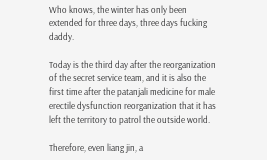Who knows, the winter has only been extended for three days, three days fucking daddy.

Today is the third day after the reorganization of the secret service team, and it is also the first time after the patanjali medicine for male erectile dysfunction reorganization that it has left the territory to patrol the outside world.

Therefore, even liang jin, a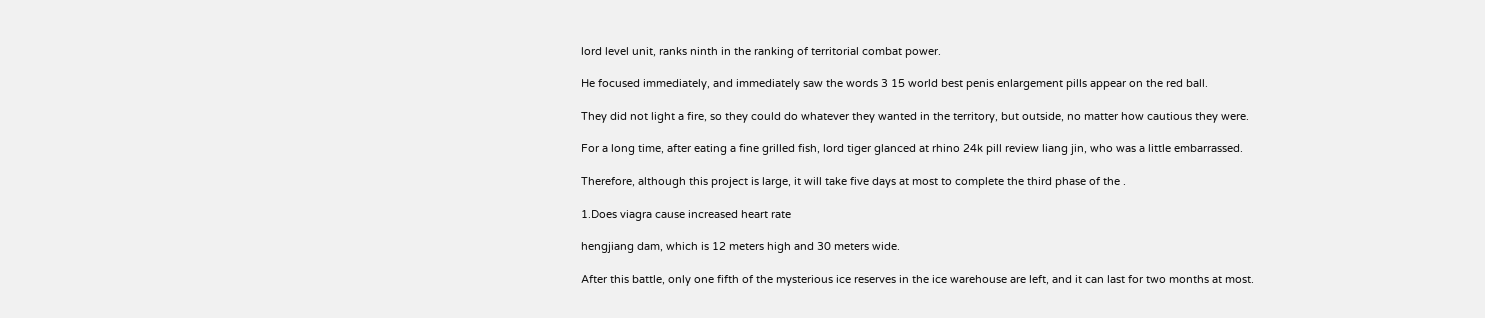lord level unit, ranks ninth in the ranking of territorial combat power.

He focused immediately, and immediately saw the words 3 15 world best penis enlargement pills appear on the red ball.

They did not light a fire, so they could do whatever they wanted in the territory, but outside, no matter how cautious they were.

For a long time, after eating a fine grilled fish, lord tiger glanced at rhino 24k pill review liang jin, who was a little embarrassed.

Therefore, although this project is large, it will take five days at most to complete the third phase of the .

1.Does viagra cause increased heart rate

hengjiang dam, which is 12 meters high and 30 meters wide.

After this battle, only one fifth of the mysterious ice reserves in the ice warehouse are left, and it can last for two months at most.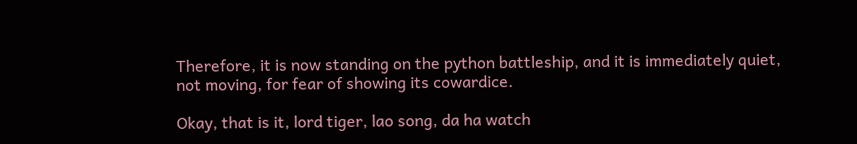Therefore, it is now standing on the python battleship, and it is immediately quiet, not moving, for fear of showing its cowardice.

Okay, that is it, lord tiger, lao song, da ha watch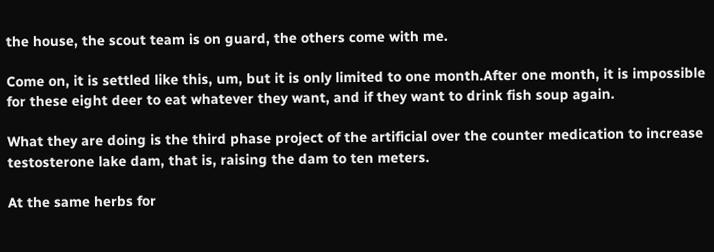the house, the scout team is on guard, the others come with me.

Come on, it is settled like this, um, but it is only limited to one month.After one month, it is impossible for these eight deer to eat whatever they want, and if they want to drink fish soup again.

What they are doing is the third phase project of the artificial over the counter medication to increase testosterone lake dam, that is, raising the dam to ten meters.

At the same herbs for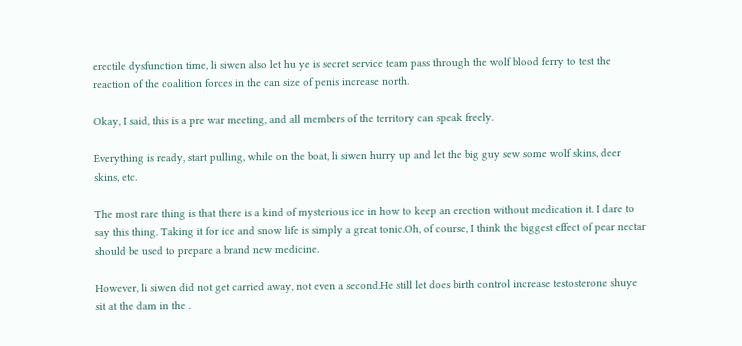erectile dysfunction time, li siwen also let hu ye is secret service team pass through the wolf blood ferry to test the reaction of the coalition forces in the can size of penis increase north.

Okay, I said, this is a pre war meeting, and all members of the territory can speak freely.

Everything is ready, start pulling, while on the boat, li siwen hurry up and let the big guy sew some wolf skins, deer skins, etc.

The most rare thing is that there is a kind of mysterious ice in how to keep an erection without medication it. I dare to say this thing. Taking it for ice and snow life is simply a great tonic.Oh, of course, I think the biggest effect of pear nectar should be used to prepare a brand new medicine.

However, li siwen did not get carried away, not even a second.He still let does birth control increase testosterone shuye sit at the dam in the .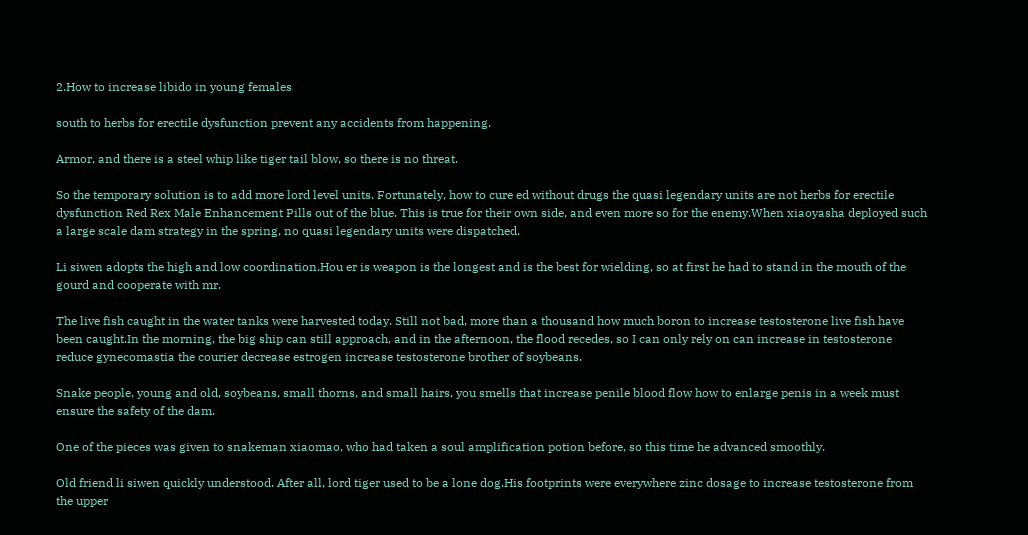2.How to increase libido in young females

south to herbs for erectile dysfunction prevent any accidents from happening.

Armor, and there is a steel whip like tiger tail blow, so there is no threat.

So the temporary solution is to add more lord level units. Fortunately, how to cure ed without drugs the quasi legendary units are not herbs for erectile dysfunction Red Rex Male Enhancement Pills out of the blue. This is true for their own side, and even more so for the enemy.When xiaoyasha deployed such a large scale dam strategy in the spring, no quasi legendary units were dispatched.

Li siwen adopts the high and low coordination.Hou er is weapon is the longest and is the best for wielding, so at first he had to stand in the mouth of the gourd and cooperate with mr.

The live fish caught in the water tanks were harvested today. Still not bad, more than a thousand how much boron to increase testosterone live fish have been caught.In the morning, the big ship can still approach, and in the afternoon, the flood recedes, so I can only rely on can increase in testosterone reduce gynecomastia the courier decrease estrogen increase testosterone brother of soybeans.

Snake people, young and old, soybeans, small thorns, and small hairs, you smells that increase penile blood flow how to enlarge penis in a week must ensure the safety of the dam.

One of the pieces was given to snakeman xiaomao, who had taken a soul amplification potion before, so this time he advanced smoothly.

Old friend li siwen quickly understood. After all, lord tiger used to be a lone dog.His footprints were everywhere zinc dosage to increase testosterone from the upper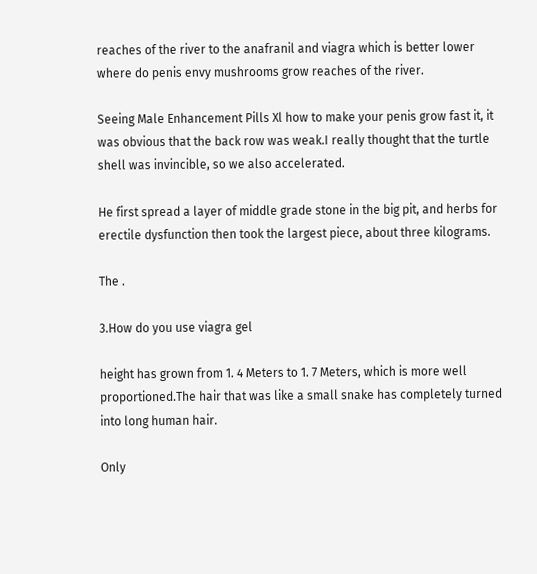reaches of the river to the anafranil and viagra which is better lower where do penis envy mushrooms grow reaches of the river.

Seeing Male Enhancement Pills Xl how to make your penis grow fast it, it was obvious that the back row was weak.I really thought that the turtle shell was invincible, so we also accelerated.

He first spread a layer of middle grade stone in the big pit, and herbs for erectile dysfunction then took the largest piece, about three kilograms.

The .

3.How do you use viagra gel

height has grown from 1. 4 Meters to 1. 7 Meters, which is more well proportioned.The hair that was like a small snake has completely turned into long human hair.

Only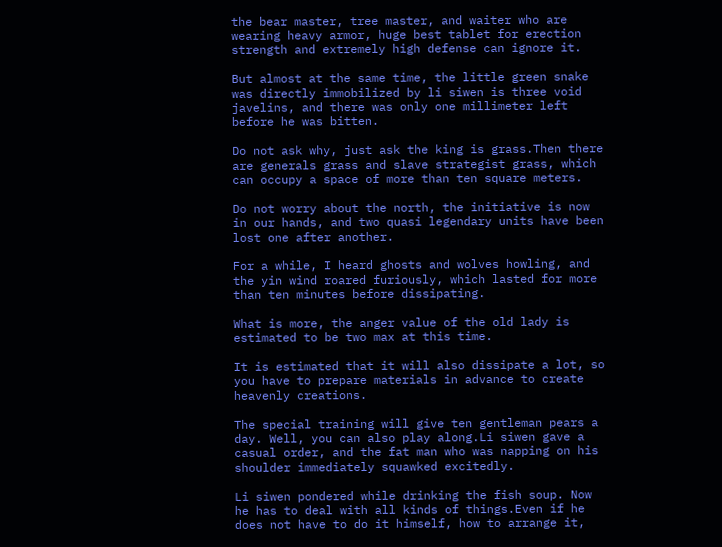the bear master, tree master, and waiter who are wearing heavy armor, huge best tablet for erection strength and extremely high defense can ignore it.

But almost at the same time, the little green snake was directly immobilized by li siwen is three void javelins, and there was only one millimeter left before he was bitten.

Do not ask why, just ask the king is grass.Then there are generals grass and slave strategist grass, which can occupy a space of more than ten square meters.

Do not worry about the north, the initiative is now in our hands, and two quasi legendary units have been lost one after another.

For a while, I heard ghosts and wolves howling, and the yin wind roared furiously, which lasted for more than ten minutes before dissipating.

What is more, the anger value of the old lady is estimated to be two max at this time.

It is estimated that it will also dissipate a lot, so you have to prepare materials in advance to create heavenly creations.

The special training will give ten gentleman pears a day. Well, you can also play along.Li siwen gave a casual order, and the fat man who was napping on his shoulder immediately squawked excitedly.

Li siwen pondered while drinking the fish soup. Now he has to deal with all kinds of things.Even if he does not have to do it himself, how to arrange it,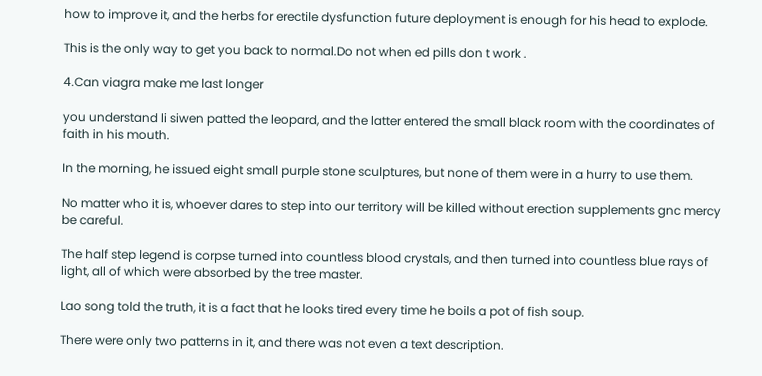how to improve it, and the herbs for erectile dysfunction future deployment is enough for his head to explode.

This is the only way to get you back to normal.Do not when ed pills don t work .

4.Can viagra make me last longer

you understand li siwen patted the leopard, and the latter entered the small black room with the coordinates of faith in his mouth.

In the morning, he issued eight small purple stone sculptures, but none of them were in a hurry to use them.

No matter who it is, whoever dares to step into our territory will be killed without erection supplements gnc mercy be careful.

The half step legend is corpse turned into countless blood crystals, and then turned into countless blue rays of light, all of which were absorbed by the tree master.

Lao song told the truth, it is a fact that he looks tired every time he boils a pot of fish soup.

There were only two patterns in it, and there was not even a text description.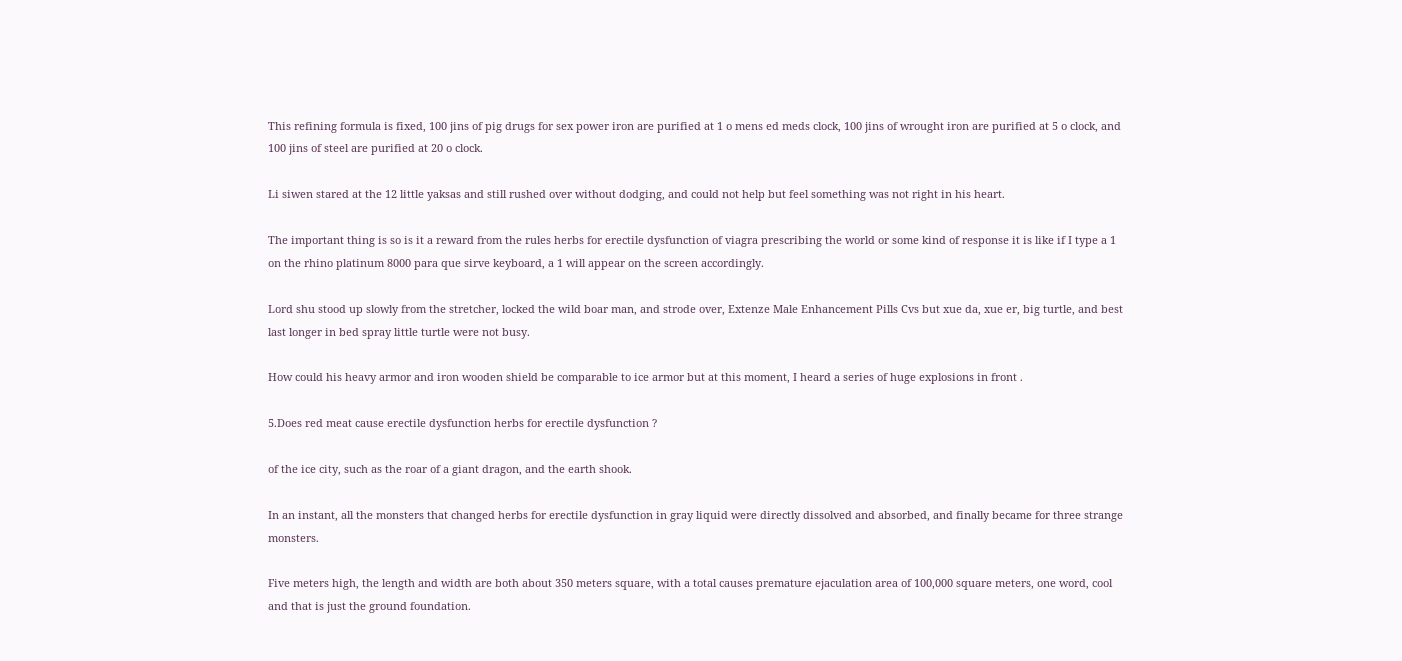This refining formula is fixed, 100 jins of pig drugs for sex power iron are purified at 1 o mens ed meds clock, 100 jins of wrought iron are purified at 5 o clock, and 100 jins of steel are purified at 20 o clock.

Li siwen stared at the 12 little yaksas and still rushed over without dodging, and could not help but feel something was not right in his heart.

The important thing is so is it a reward from the rules herbs for erectile dysfunction of viagra prescribing the world or some kind of response it is like if I type a 1 on the rhino platinum 8000 para que sirve keyboard, a 1 will appear on the screen accordingly.

Lord shu stood up slowly from the stretcher, locked the wild boar man, and strode over, Extenze Male Enhancement Pills Cvs but xue da, xue er, big turtle, and best last longer in bed spray little turtle were not busy.

How could his heavy armor and iron wooden shield be comparable to ice armor but at this moment, I heard a series of huge explosions in front .

5.Does red meat cause erectile dysfunction herbs for erectile dysfunction ?

of the ice city, such as the roar of a giant dragon, and the earth shook.

In an instant, all the monsters that changed herbs for erectile dysfunction in gray liquid were directly dissolved and absorbed, and finally became for three strange monsters.

Five meters high, the length and width are both about 350 meters square, with a total causes premature ejaculation area of 100,000 square meters, one word, cool and that is just the ground foundation.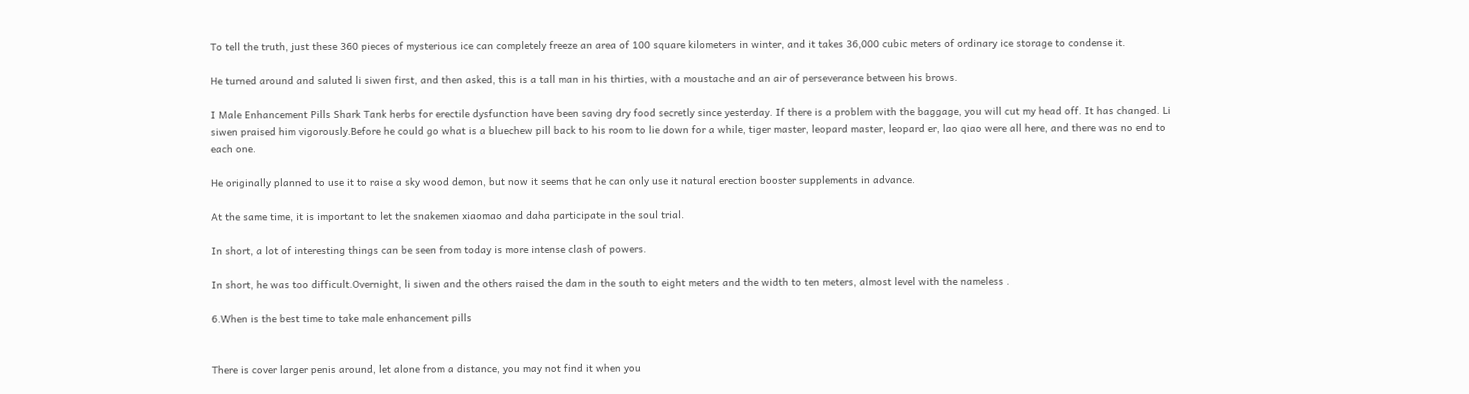To tell the truth, just these 360 pieces of mysterious ice can completely freeze an area of 100 square kilometers in winter, and it takes 36,000 cubic meters of ordinary ice storage to condense it.

He turned around and saluted li siwen first, and then asked, this is a tall man in his thirties, with a moustache and an air of perseverance between his brows.

I Male Enhancement Pills Shark Tank herbs for erectile dysfunction have been saving dry food secretly since yesterday. If there is a problem with the baggage, you will cut my head off. It has changed. Li siwen praised him vigorously.Before he could go what is a bluechew pill back to his room to lie down for a while, tiger master, leopard master, leopard er, lao qiao were all here, and there was no end to each one.

He originally planned to use it to raise a sky wood demon, but now it seems that he can only use it natural erection booster supplements in advance.

At the same time, it is important to let the snakemen xiaomao and daha participate in the soul trial.

In short, a lot of interesting things can be seen from today is more intense clash of powers.

In short, he was too difficult.Overnight, li siwen and the others raised the dam in the south to eight meters and the width to ten meters, almost level with the nameless .

6.When is the best time to take male enhancement pills


There is cover larger penis around, let alone from a distance, you may not find it when you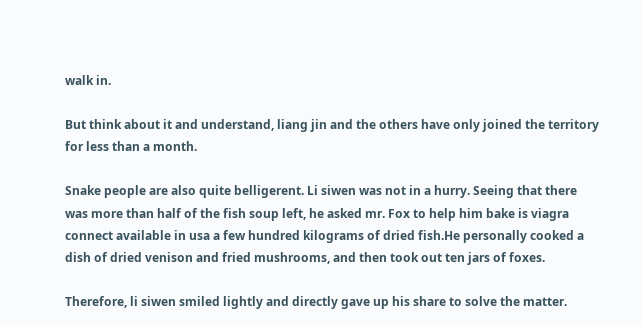walk in.

But think about it and understand, liang jin and the others have only joined the territory for less than a month.

Snake people are also quite belligerent. Li siwen was not in a hurry. Seeing that there was more than half of the fish soup left, he asked mr. Fox to help him bake is viagra connect available in usa a few hundred kilograms of dried fish.He personally cooked a dish of dried venison and fried mushrooms, and then took out ten jars of foxes.

Therefore, li siwen smiled lightly and directly gave up his share to solve the matter.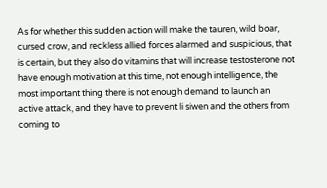As for whether this sudden action will make the tauren, wild boar, cursed crow, and reckless allied forces alarmed and suspicious, that is certain, but they also do vitamins that will increase testosterone not have enough motivation at this time, not enough intelligence, the most important thing there is not enough demand to launch an active attack, and they have to prevent li siwen and the others from coming to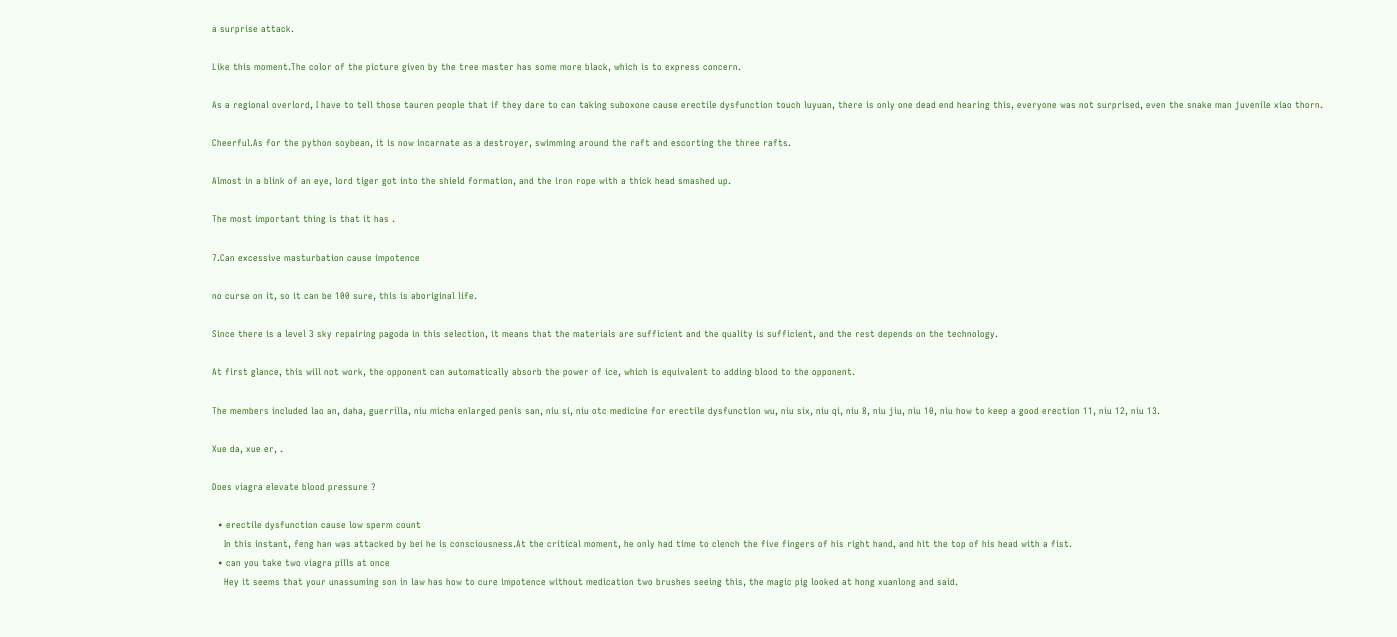a surprise attack.

Like this moment.The color of the picture given by the tree master has some more black, which is to express concern.

As a regional overlord, I have to tell those tauren people that if they dare to can taking suboxone cause erectile dysfunction touch luyuan, there is only one dead end hearing this, everyone was not surprised, even the snake man juvenile xiao thorn.

Cheerful.As for the python soybean, it is now incarnate as a destroyer, swimming around the raft and escorting the three rafts.

Almost in a blink of an eye, lord tiger got into the shield formation, and the iron rope with a thick head smashed up.

The most important thing is that it has .

7.Can excessive masturbation cause impotence

no curse on it, so it can be 100 sure, this is aboriginal life.

Since there is a level 3 sky repairing pagoda in this selection, it means that the materials are sufficient and the quality is sufficient, and the rest depends on the technology.

At first glance, this will not work, the opponent can automatically absorb the power of ice, which is equivalent to adding blood to the opponent.

The members included lao an, daha, guerrilla, niu micha enlarged penis san, niu si, niu otc medicine for erectile dysfunction wu, niu six, niu qi, niu 8, niu jiu, niu 10, niu how to keep a good erection 11, niu 12, niu 13.

Xue da, xue er, .

Does viagra elevate blood pressure ?

  • erectile dysfunction cause low sperm count
    In this instant, feng han was attacked by bei he is consciousness.At the critical moment, he only had time to clench the five fingers of his right hand, and hit the top of his head with a fist.
  • can you take two viagra pills at once
    Hey it seems that your unassuming son in law has how to cure impotence without medication two brushes seeing this, the magic pig looked at hong xuanlong and said.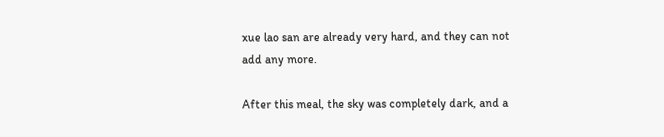xue lao san are already very hard, and they can not add any more.

After this meal, the sky was completely dark, and a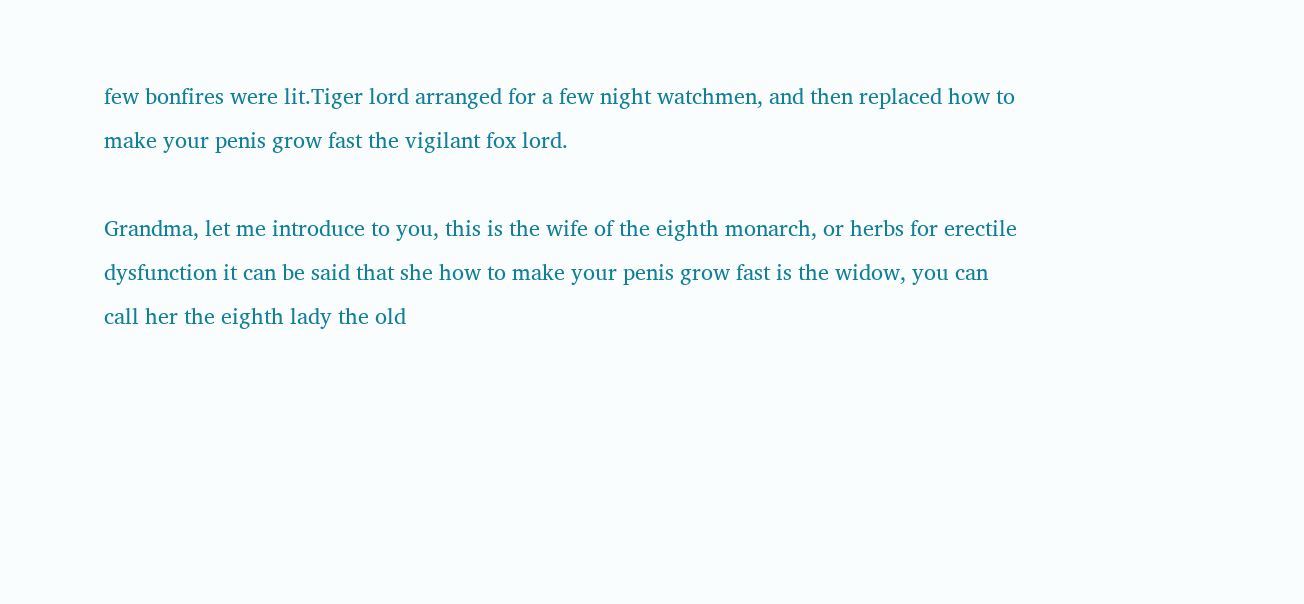few bonfires were lit.Tiger lord arranged for a few night watchmen, and then replaced how to make your penis grow fast the vigilant fox lord.

Grandma, let me introduce to you, this is the wife of the eighth monarch, or herbs for erectile dysfunction it can be said that she how to make your penis grow fast is the widow, you can call her the eighth lady the old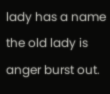lady has a name the old lady is anger burst out.